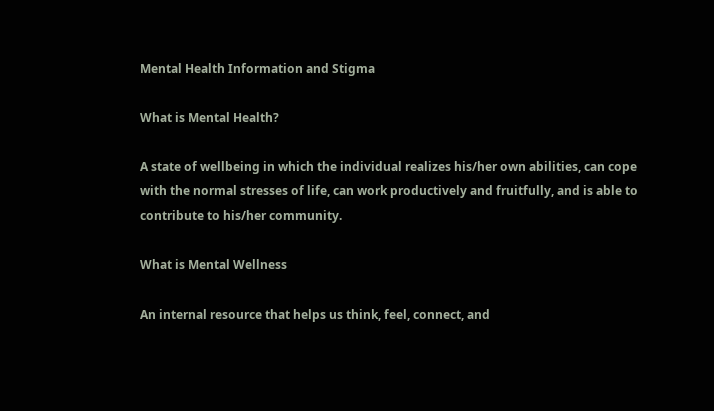Mental Health Information and Stigma

What is Mental Health?

A state of wellbeing in which the individual realizes his/her own abilities, can cope with the normal stresses of life, can work productively and fruitfully, and is able to contribute to his/her community.

What is Mental Wellness

An internal resource that helps us think, feel, connect, and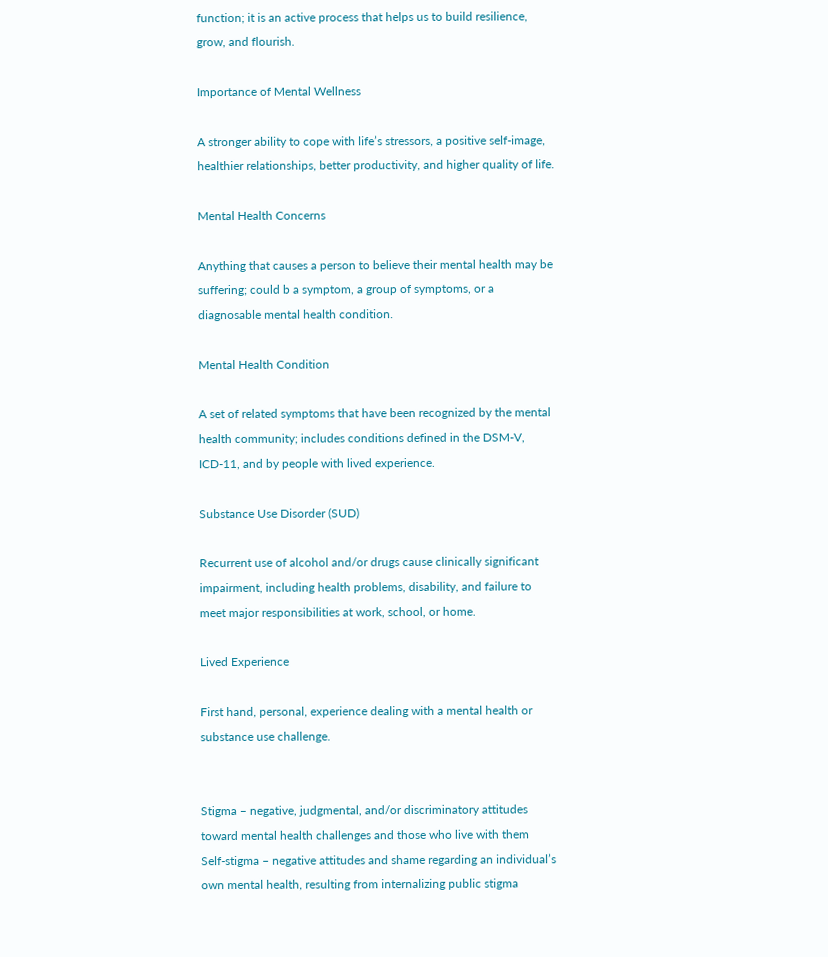function; it is an active process that helps us to build resilience, grow, and flourish.

Importance of Mental Wellness

A stronger ability to cope with life’s stressors, a positive self-image, healthier relationships, better productivity, and higher quality of life.

Mental Health Concerns

Anything that causes a person to believe their mental health may be suffering; could b a symptom, a group of symptoms, or a diagnosable mental health condition.

Mental Health Condition

A set of related symptoms that have been recognized by the mental health community; includes conditions defined in the DSM-V, ICD-11, and by people with lived experience.

Substance Use Disorder (SUD)

Recurrent use of alcohol and/or drugs cause clinically significant impairment, including health problems, disability, and failure to meet major responsibilities at work, school, or home.

Lived Experience

First hand, personal, experience dealing with a mental health or substance use challenge.


Stigma – negative, judgmental, and/or discriminatory attitudes toward mental health challenges and those who live with them
Self-stigma – negative attitudes and shame regarding an individual’s own mental health, resulting from internalizing public stigma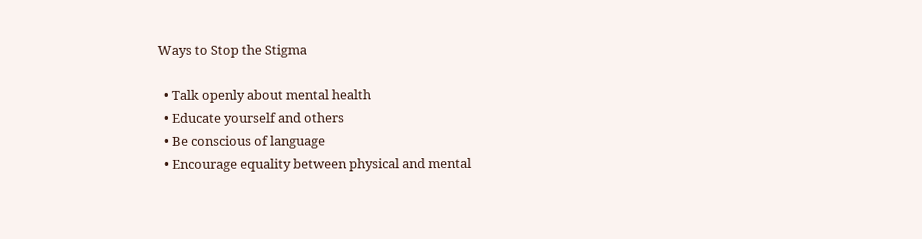Ways to Stop the Stigma

  • Talk openly about mental health
  • Educate yourself and others
  • Be conscious of language
  • Encourage equality between physical and mental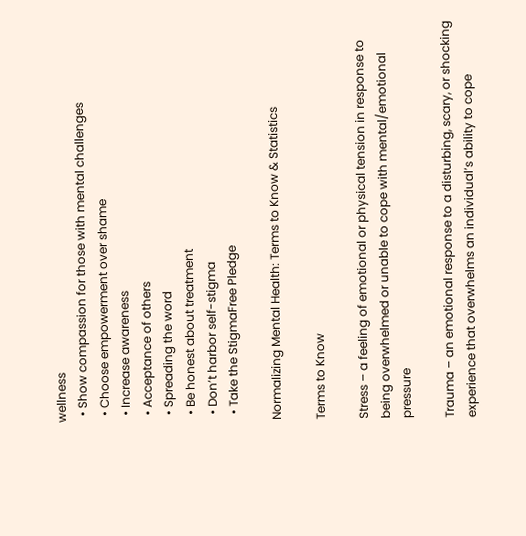wellness
  • Show compassion for those with mental challenges
  • Choose empowerment over shame
  • Increase awareness
  • Acceptance of others
  • Spreading the word
  • Be honest about treatment
  • Don’t harbor self-stigma
  • Take the StigmaFree Pledge

Normalizing Mental Health: Terms to Know & Statistics

Terms to Know

Stress – a feeling of emotional or physical tension in response to being overwhelmed or unable to cope with mental/emotional pressure

Trauma – an emotional response to a disturbing, scary, or shocking experience that overwhelms an individual’s ability to cope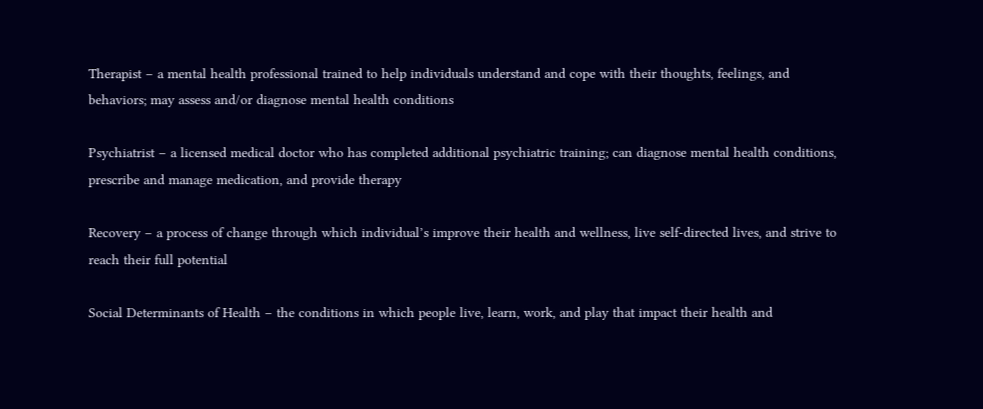Therapist – a mental health professional trained to help individuals understand and cope with their thoughts, feelings, and behaviors; may assess and/or diagnose mental health conditions

Psychiatrist – a licensed medical doctor who has completed additional psychiatric training; can diagnose mental health conditions, prescribe and manage medication, and provide therapy

Recovery – a process of change through which individual’s improve their health and wellness, live self-directed lives, and strive to reach their full potential

Social Determinants of Health – the conditions in which people live, learn, work, and play that impact their health and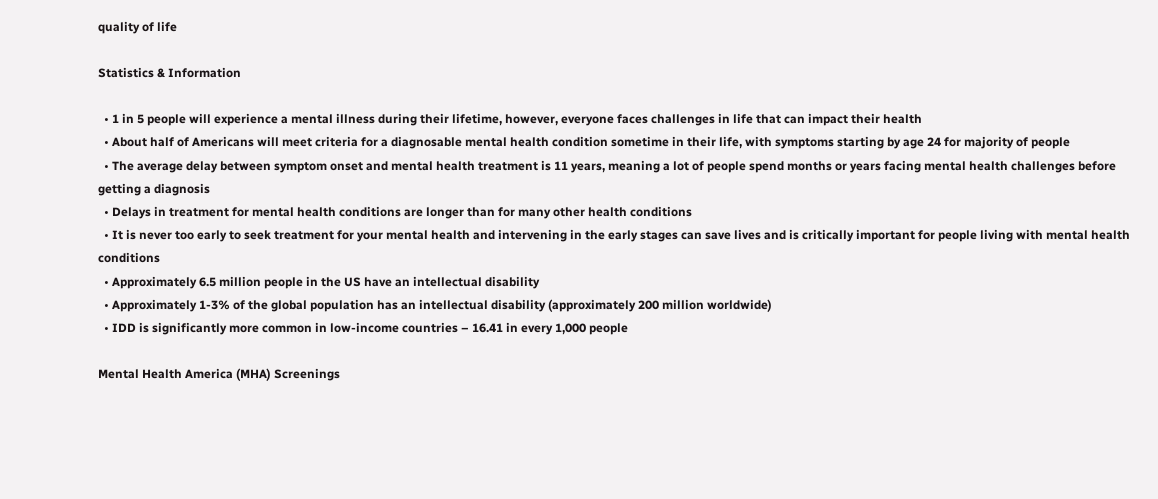quality of life

Statistics & Information

  • 1 in 5 people will experience a mental illness during their lifetime, however, everyone faces challenges in life that can impact their health
  • About half of Americans will meet criteria for a diagnosable mental health condition sometime in their life, with symptoms starting by age 24 for majority of people
  • The average delay between symptom onset and mental health treatment is 11 years, meaning a lot of people spend months or years facing mental health challenges before getting a diagnosis
  • Delays in treatment for mental health conditions are longer than for many other health conditions
  • It is never too early to seek treatment for your mental health and intervening in the early stages can save lives and is critically important for people living with mental health conditions
  • Approximately 6.5 million people in the US have an intellectual disability
  • Approximately 1-3% of the global population has an intellectual disability (approximately 200 million worldwide)
  • IDD is significantly more common in low-income countries – 16.41 in every 1,000 people

Mental Health America (MHA) Screenings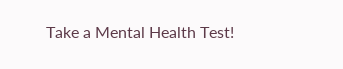Take a Mental Health Test!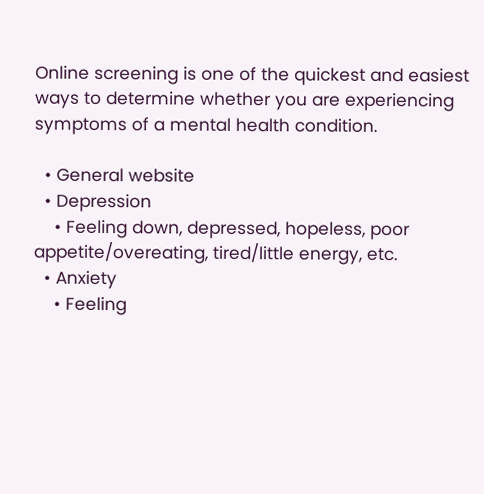Online screening is one of the quickest and easiest ways to determine whether you are experiencing symptoms of a mental health condition.

  • General website
  • Depression
    • Feeling down, depressed, hopeless, poor appetite/overeating, tired/little energy, etc.
  • Anxiety
    • Feeling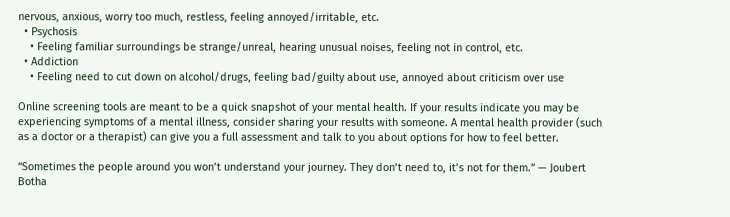nervous, anxious, worry too much, restless, feeling annoyed/irritable, etc.
  • Psychosis
    • Feeling familiar surroundings be strange/unreal, hearing unusual noises, feeling not in control, etc.
  • Addiction
    • Feeling need to cut down on alcohol/drugs, feeling bad/guilty about use, annoyed about criticism over use

Online screening tools are meant to be a quick snapshot of your mental health. If your results indicate you may be experiencing symptoms of a mental illness, consider sharing your results with someone. A mental health provider (such as a doctor or a therapist) can give you a full assessment and talk to you about options for how to feel better.

“Sometimes the people around you won’t understand your journey. They don’t need to, it’s not for them.” — Joubert Botha